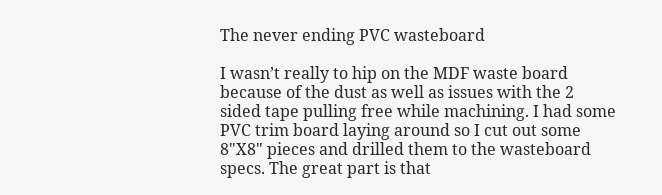The never ending PVC wasteboard

I wasn’t really to hip on the MDF waste board because of the dust as well as issues with the 2 sided tape pulling free while machining. I had some PVC trim board laying around so I cut out some 8"X8" pieces and drilled them to the wasteboard specs. The great part is that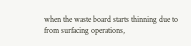when the waste board starts thinning due to from surfacing operations,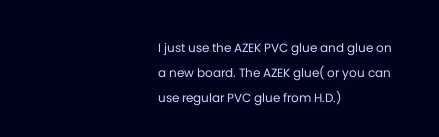I just use the AZEK PVC glue and glue on a new board. The AZEK glue( or you can use regular PVC glue from H.D.)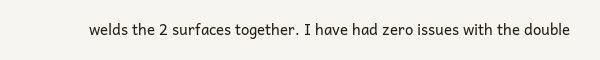welds the 2 surfaces together. I have had zero issues with the double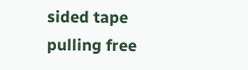sided tape pulling free